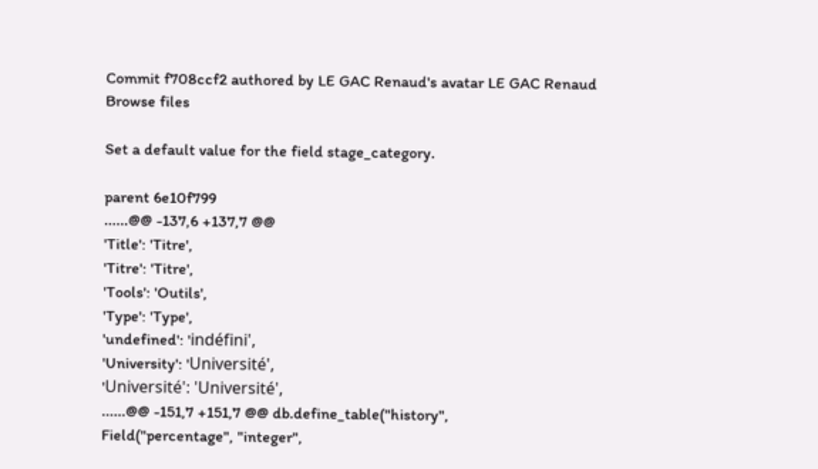Commit f708ccf2 authored by LE GAC Renaud's avatar LE GAC Renaud
Browse files

Set a default value for the field stage_category.

parent 6e10f799
......@@ -137,6 +137,7 @@
'Title': 'Titre',
'Titre': 'Titre',
'Tools': 'Outils',
'Type': 'Type',
'undefined': 'indéfini',
'University': 'Université',
'Université': 'Université',
......@@ -151,7 +151,7 @@ db.define_table("history",
Field("percentage", "integer",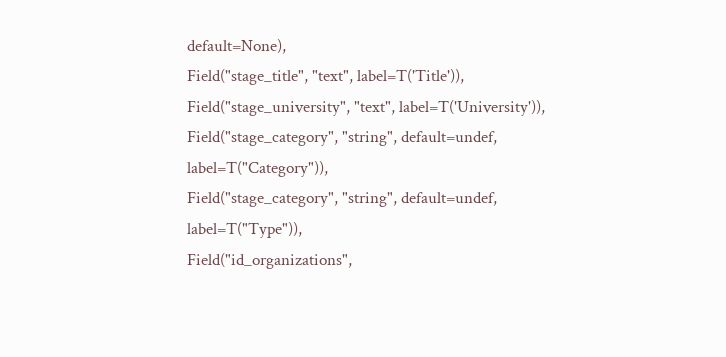default=None),
Field("stage_title", "text", label=T('Title')),
Field("stage_university", "text", label=T('University')),
Field("stage_category", "string", default=undef, label=T("Category")),
Field("stage_category", "string", default=undef, label=T("Type")),
Field("id_organizations",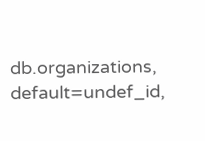db.organizations, default=undef_id,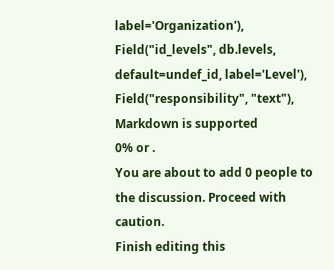label='Organization'),
Field("id_levels", db.levels, default=undef_id, label='Level'),
Field("responsibility", "text"),
Markdown is supported
0% or .
You are about to add 0 people to the discussion. Proceed with caution.
Finish editing this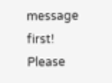message first!
Please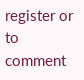register or to comment